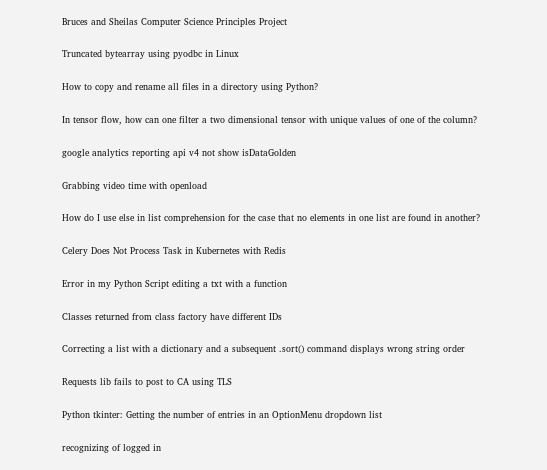Bruces and Sheilas Computer Science Principles Project

Truncated bytearray using pyodbc in Linux

How to copy and rename all files in a directory using Python?

In tensor flow, how can one filter a two dimensional tensor with unique values of one of the column?

google analytics reporting api v4 not show isDataGolden

Grabbing video time with openload

How do I use else in list comprehension for the case that no elements in one list are found in another?

Celery Does Not Process Task in Kubernetes with Redis

Error in my Python Script editing a txt with a function

Classes returned from class factory have different IDs

Correcting a list with a dictionary and a subsequent .sort() command displays wrong string order

Requests lib fails to post to CA using TLS

Python tkinter: Getting the number of entries in an OptionMenu dropdown list

recognizing of logged in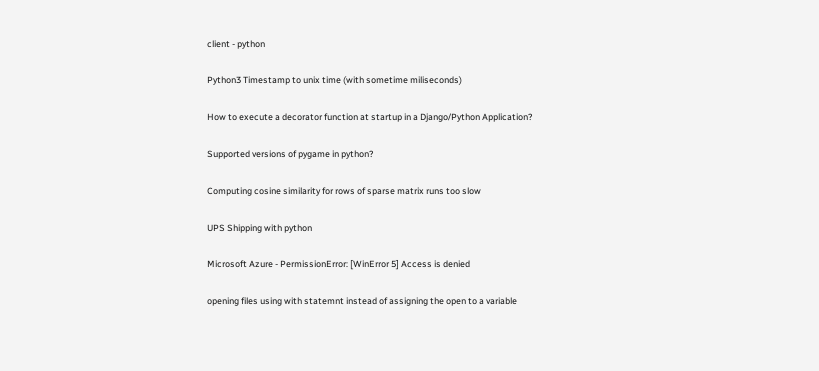client - python

Python3 Timestamp to unix time (with sometime miliseconds)

How to execute a decorator function at startup in a Django/Python Application?

Supported versions of pygame in python?

Computing cosine similarity for rows of sparse matrix runs too slow

UPS Shipping with python

Microsoft Azure - PermissionError: [WinError 5] Access is denied

opening files using with statemnt instead of assigning the open to a variable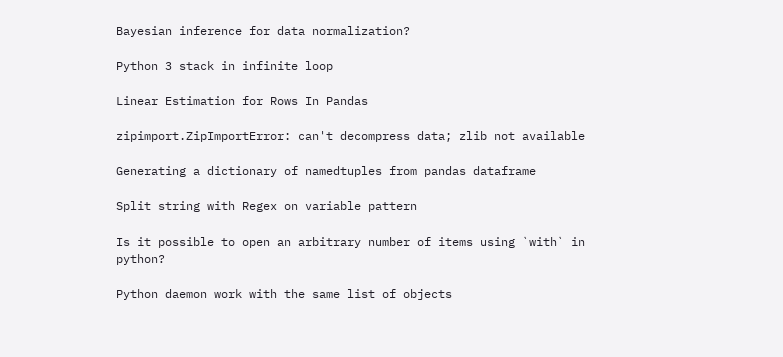Bayesian inference for data normalization?

Python 3 stack in infinite loop

Linear Estimation for Rows In Pandas

zipimport.ZipImportError: can't decompress data; zlib not available

Generating a dictionary of namedtuples from pandas dataframe

Split string with Regex on variable pattern

Is it possible to open an arbitrary number of items using `with` in python?

Python daemon work with the same list of objects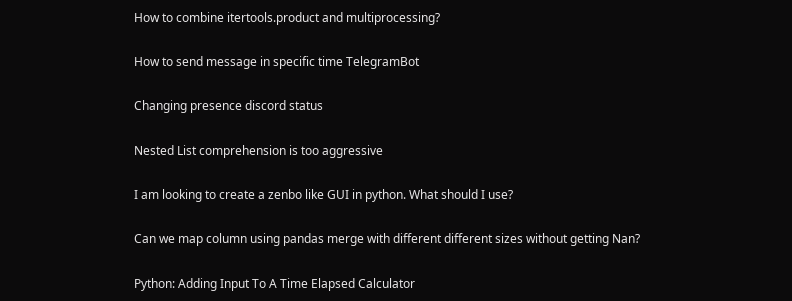How to combine itertools.product and multiprocessing?

How to send message in specific time TelegramBot

Changing presence discord status

Nested List comprehension is too aggressive

I am looking to create a zenbo like GUI in python. What should I use?

Can we map column using pandas merge with different different sizes without getting Nan?

Python: Adding Input To A Time Elapsed Calculator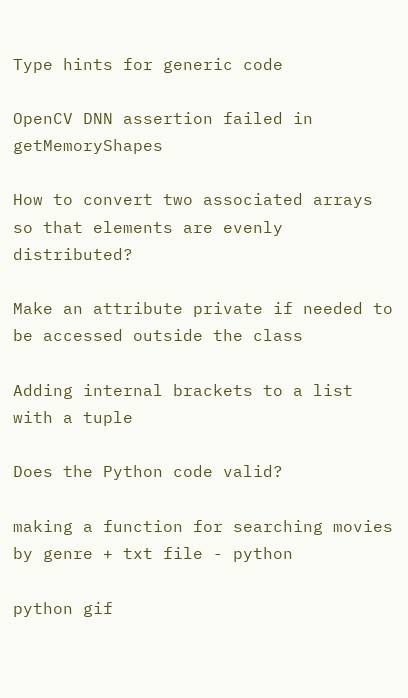Type hints for generic code

OpenCV DNN assertion failed in getMemoryShapes

How to convert two associated arrays so that elements are evenly distributed?

Make an attribute private if needed to be accessed outside the class

Adding internal brackets to a list with a tuple

Does the Python code valid?

making a function for searching movies by genre + txt file - python

python gif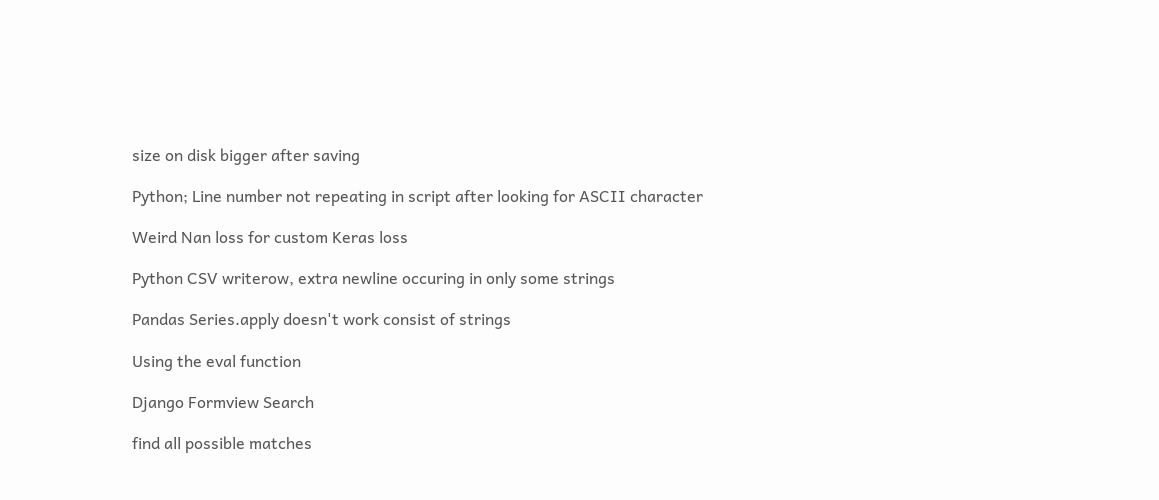size on disk bigger after saving

Python; Line number not repeating in script after looking for ASCII character

Weird Nan loss for custom Keras loss

Python CSV writerow, extra newline occuring in only some strings

Pandas Series.apply doesn't work consist of strings

Using the eval function

Django Formview Search

find all possible matches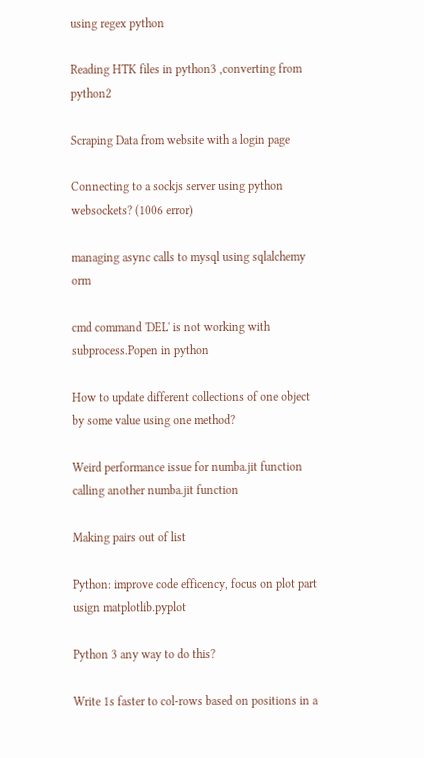using regex python

Reading HTK files in python3 ,converting from python2

Scraping Data from website with a login page

Connecting to a sockjs server using python websockets? (1006 error)

managing async calls to mysql using sqlalchemy orm

cmd command 'DEL' is not working with subprocess.Popen in python

How to update different collections of one object by some value using one method?

Weird performance issue for numba.jit function calling another numba.jit function

Making pairs out of list

Python: improve code efficency, focus on plot part usign matplotlib.pyplot

Python 3 any way to do this?

Write 1s faster to col-rows based on positions in a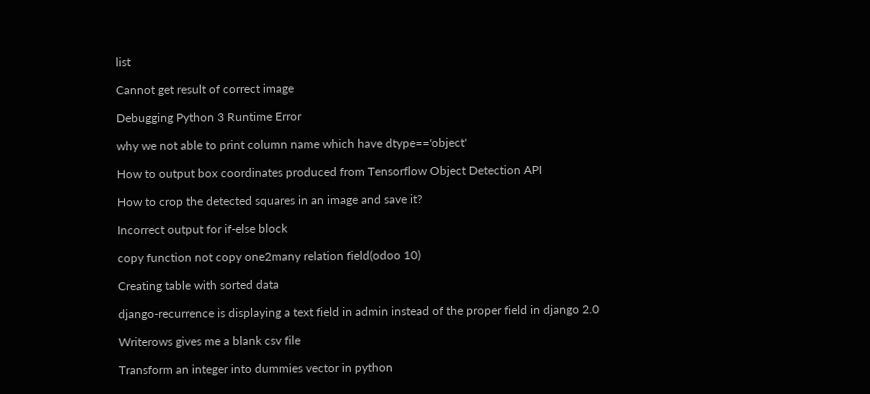list

Cannot get result of correct image

Debugging Python 3 Runtime Error

why we not able to print column name which have dtype=='object'

How to output box coordinates produced from Tensorflow Object Detection API

How to crop the detected squares in an image and save it?

Incorrect output for if-else block

copy function not copy one2many relation field(odoo 10)

Creating table with sorted data

django-recurrence is displaying a text field in admin instead of the proper field in django 2.0

Writerows gives me a blank csv file

Transform an integer into dummies vector in python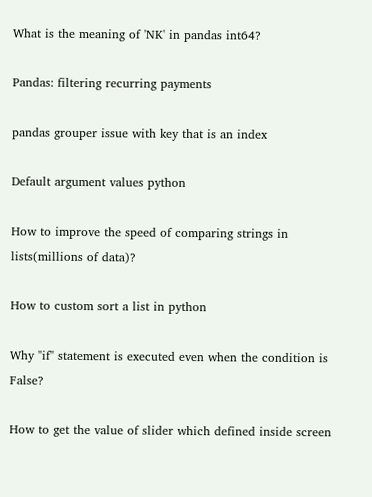What is the meaning of 'NK' in pandas int64?

Pandas: filtering recurring payments

pandas grouper issue with key that is an index

Default argument values python

How to improve the speed of comparing strings in lists(millions of data)?

How to custom sort a list in python

Why "if" statement is executed even when the condition is False?

How to get the value of slider which defined inside screen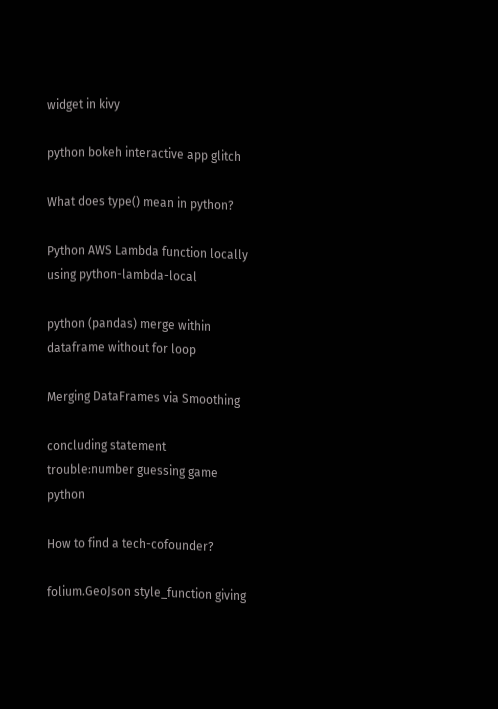widget in kivy

python bokeh interactive app glitch

What does type() mean in python?

Python AWS Lambda function locally using python-lambda-local

python (pandas) merge within dataframe without for loop

Merging DataFrames via Smoothing

concluding statement trouble:number guessing game python

How to find a tech-cofounder?

folium.GeoJson style_function giving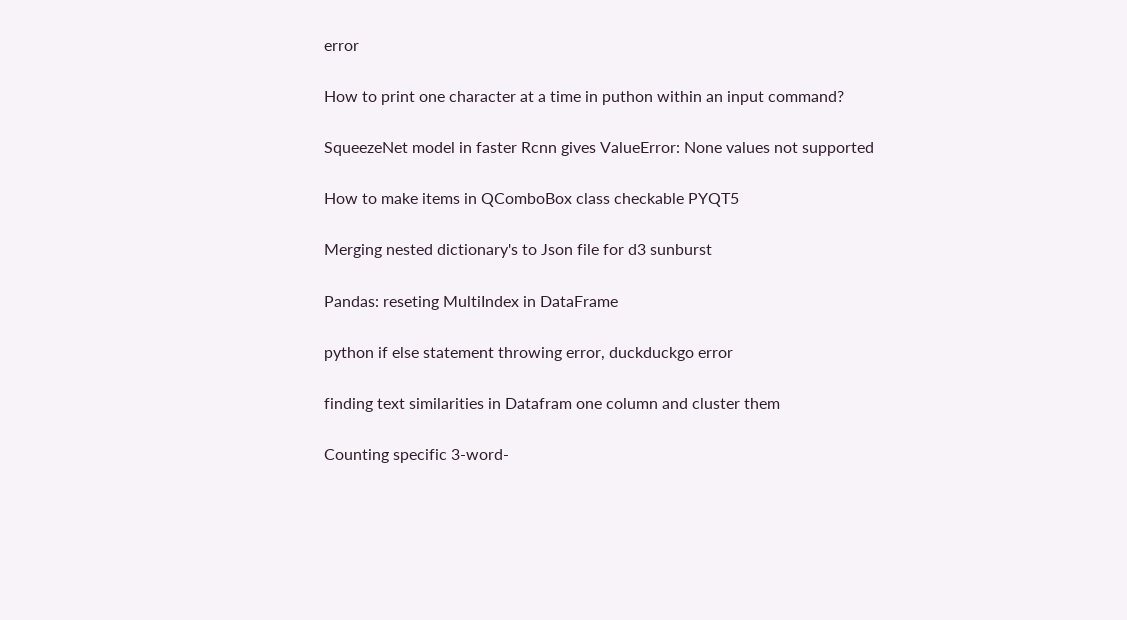error

How to print one character at a time in puthon within an input command?

SqueezeNet model in faster Rcnn gives ValueError: None values not supported

How to make items in QComboBox class checkable PYQT5

Merging nested dictionary's to Json file for d3 sunburst

Pandas: reseting MultiIndex in DataFrame

python if else statement throwing error, duckduckgo error

finding text similarities in Datafram one column and cluster them

Counting specific 3-word-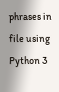phrases in file using Python 3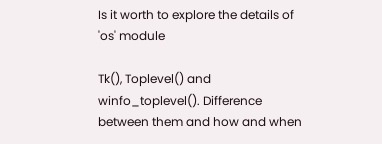Is it worth to explore the details of 'os' module

Tk(), Toplevel() and winfo_toplevel(). Difference between them and how and when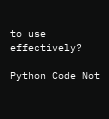to use effectively?

Python Code Not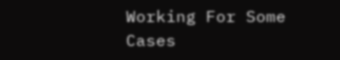Working For Some Cases